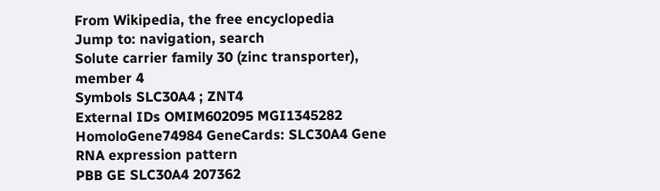From Wikipedia, the free encyclopedia
Jump to: navigation, search
Solute carrier family 30 (zinc transporter), member 4
Symbols SLC30A4 ; ZNT4
External IDs OMIM602095 MGI1345282 HomoloGene74984 GeneCards: SLC30A4 Gene
RNA expression pattern
PBB GE SLC30A4 207362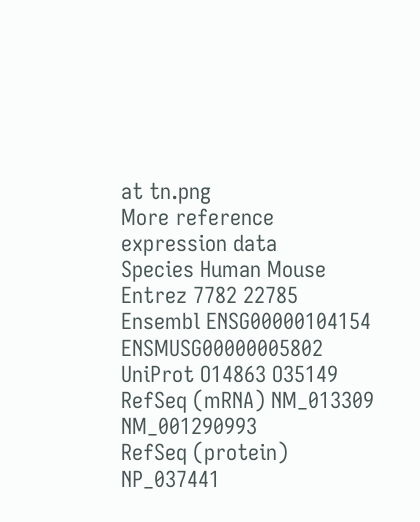at tn.png
More reference expression data
Species Human Mouse
Entrez 7782 22785
Ensembl ENSG00000104154 ENSMUSG00000005802
UniProt O14863 O35149
RefSeq (mRNA) NM_013309 NM_001290993
RefSeq (protein) NP_037441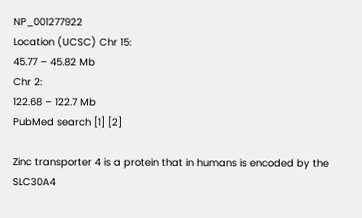NP_001277922
Location (UCSC) Chr 15:
45.77 – 45.82 Mb
Chr 2:
122.68 – 122.7 Mb
PubMed search [1] [2]

Zinc transporter 4 is a protein that in humans is encoded by the SLC30A4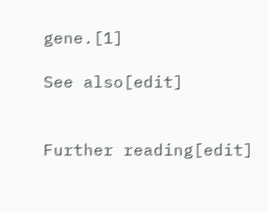gene.[1]

See also[edit]


Further reading[edit]